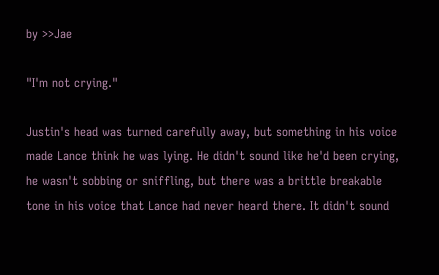by >>Jae

"I'm not crying."

Justin's head was turned carefully away, but something in his voice made Lance think he was lying. He didn't sound like he'd been crying, he wasn't sobbing or sniffling, but there was a brittle breakable tone in his voice that Lance had never heard there. It didn't sound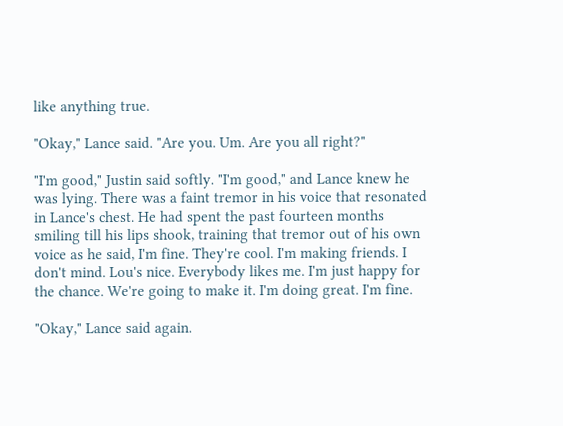like anything true.

"Okay," Lance said. "Are you. Um. Are you all right?"

"I'm good," Justin said softly. "I'm good," and Lance knew he was lying. There was a faint tremor in his voice that resonated in Lance's chest. He had spent the past fourteen months smiling till his lips shook, training that tremor out of his own voice as he said, I'm fine. They're cool. I'm making friends. I don't mind. Lou's nice. Everybody likes me. I'm just happy for the chance. We're going to make it. I'm doing great. I'm fine.

"Okay," Lance said again.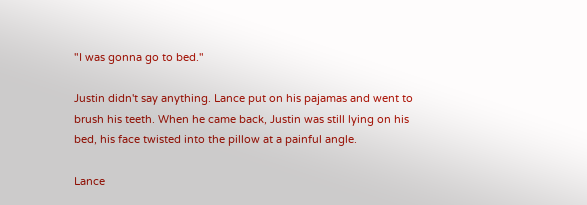"I was gonna go to bed."

Justin didn't say anything. Lance put on his pajamas and went to brush his teeth. When he came back, Justin was still lying on his bed, his face twisted into the pillow at a painful angle.

Lance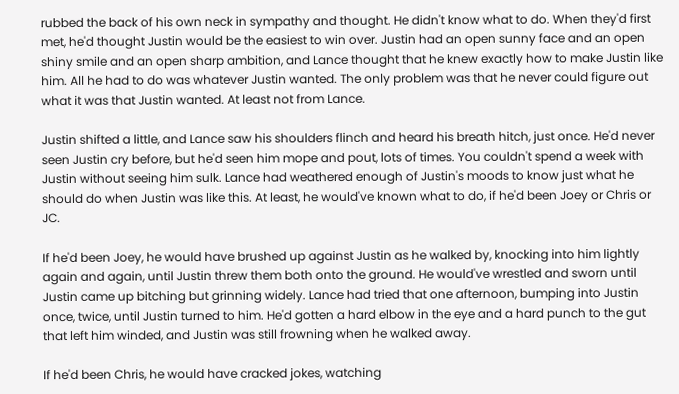rubbed the back of his own neck in sympathy and thought. He didn't know what to do. When they'd first met, he'd thought Justin would be the easiest to win over. Justin had an open sunny face and an open shiny smile and an open sharp ambition, and Lance thought that he knew exactly how to make Justin like him. All he had to do was whatever Justin wanted. The only problem was that he never could figure out what it was that Justin wanted. At least not from Lance.

Justin shifted a little, and Lance saw his shoulders flinch and heard his breath hitch, just once. He'd never seen Justin cry before, but he'd seen him mope and pout, lots of times. You couldn't spend a week with Justin without seeing him sulk. Lance had weathered enough of Justin's moods to know just what he should do when Justin was like this. At least, he would've known what to do, if he'd been Joey or Chris or JC.

If he'd been Joey, he would have brushed up against Justin as he walked by, knocking into him lightly again and again, until Justin threw them both onto the ground. He would've wrestled and sworn until Justin came up bitching but grinning widely. Lance had tried that one afternoon, bumping into Justin once, twice, until Justin turned to him. He'd gotten a hard elbow in the eye and a hard punch to the gut that left him winded, and Justin was still frowning when he walked away.

If he'd been Chris, he would have cracked jokes, watching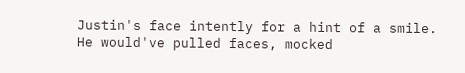Justin's face intently for a hint of a smile. He would've pulled faces, mocked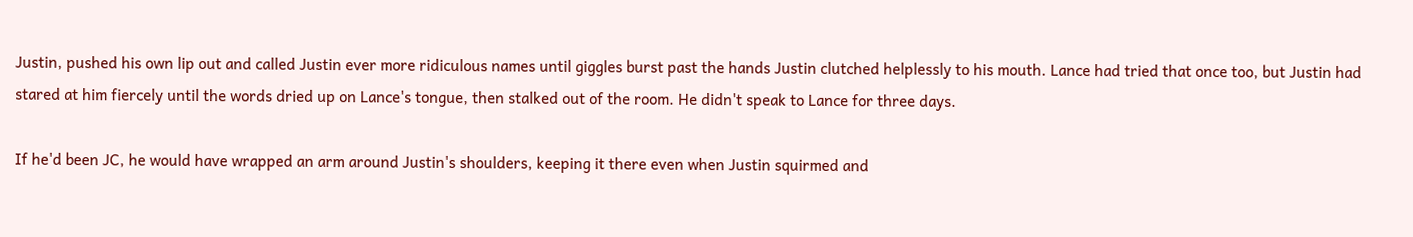Justin, pushed his own lip out and called Justin ever more ridiculous names until giggles burst past the hands Justin clutched helplessly to his mouth. Lance had tried that once too, but Justin had stared at him fiercely until the words dried up on Lance's tongue, then stalked out of the room. He didn't speak to Lance for three days.

If he'd been JC, he would have wrapped an arm around Justin's shoulders, keeping it there even when Justin squirmed and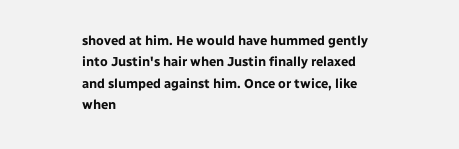shoved at him. He would have hummed gently into Justin's hair when Justin finally relaxed and slumped against him. Once or twice, like when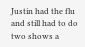Justin had the flu and still had to do two shows a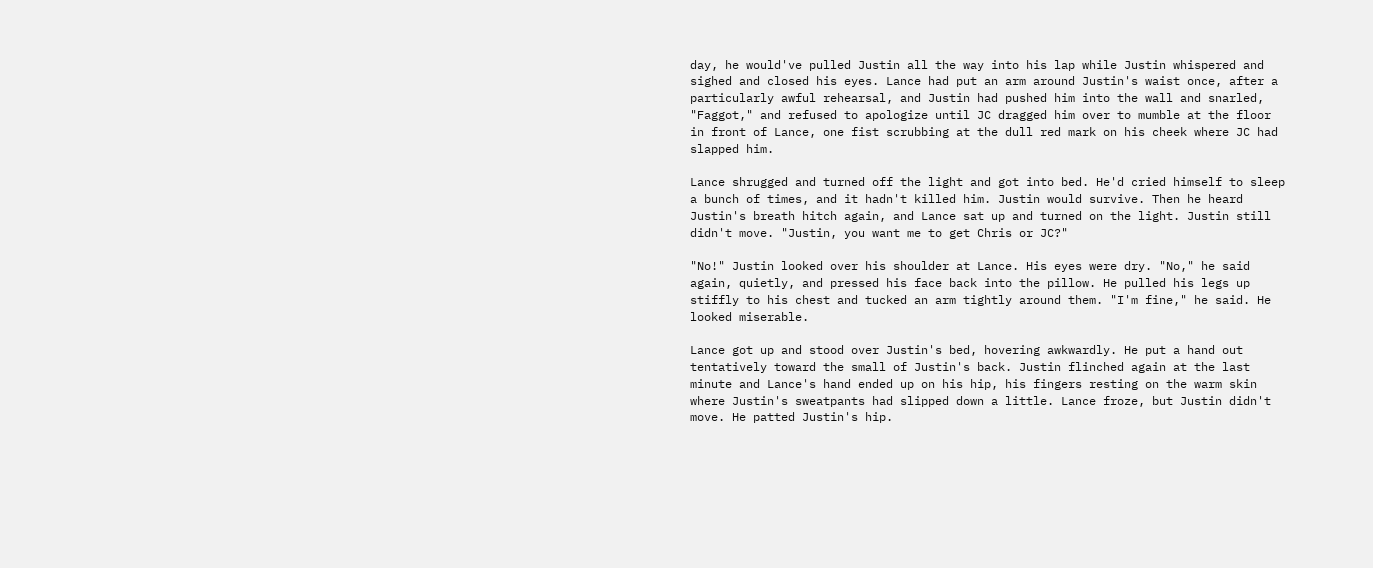day, he would've pulled Justin all the way into his lap while Justin whispered and sighed and closed his eyes. Lance had put an arm around Justin's waist once, after a particularly awful rehearsal, and Justin had pushed him into the wall and snarled, "Faggot," and refused to apologize until JC dragged him over to mumble at the floor in front of Lance, one fist scrubbing at the dull red mark on his cheek where JC had slapped him.

Lance shrugged and turned off the light and got into bed. He'd cried himself to sleep a bunch of times, and it hadn't killed him. Justin would survive. Then he heard Justin's breath hitch again, and Lance sat up and turned on the light. Justin still didn't move. "Justin, you want me to get Chris or JC?"

"No!" Justin looked over his shoulder at Lance. His eyes were dry. "No," he said again, quietly, and pressed his face back into the pillow. He pulled his legs up stiffly to his chest and tucked an arm tightly around them. "I'm fine," he said. He looked miserable.

Lance got up and stood over Justin's bed, hovering awkwardly. He put a hand out tentatively toward the small of Justin's back. Justin flinched again at the last minute and Lance's hand ended up on his hip, his fingers resting on the warm skin where Justin's sweatpants had slipped down a little. Lance froze, but Justin didn't move. He patted Justin's hip.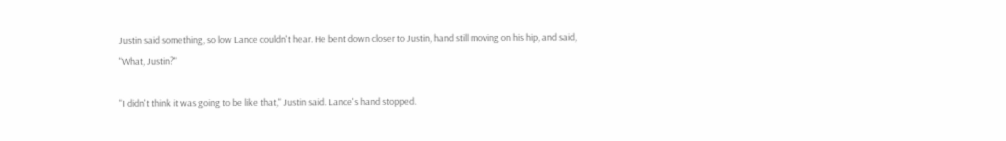Justin said something, so low Lance couldn't hear. He bent down closer to Justin, hand still moving on his hip, and said, "What, Justin?"

"I didn't think it was going to be like that," Justin said. Lance's hand stopped.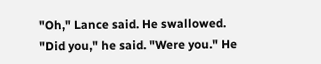"Oh," Lance said. He swallowed. "Did you," he said. "Were you." He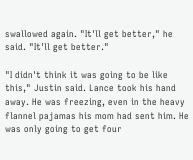swallowed again. "It'll get better," he said. "It'll get better."

"I didn't think it was going to be like this," Justin said. Lance took his hand away. He was freezing, even in the heavy flannel pajamas his mom had sent him. He was only going to get four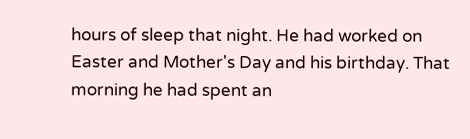hours of sleep that night. He had worked on Easter and Mother's Day and his birthday. That morning he had spent an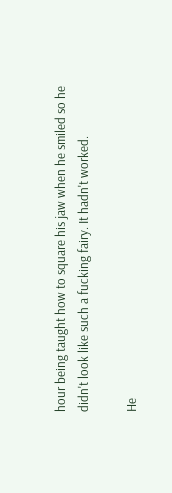hour being taught how to square his jaw when he smiled so he didn't look like such a fucking fairy. It hadn't worked.

He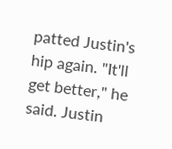patted Justin's hip again. "It'll get better," he said. Justin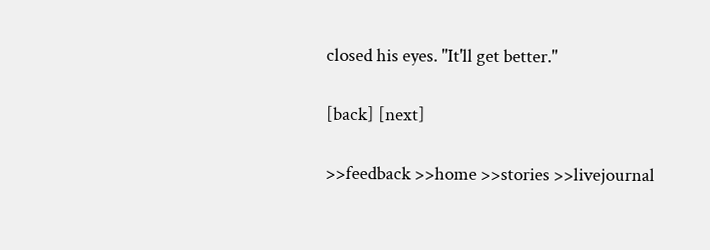closed his eyes. "It'll get better."

[back] [next]

>>feedback >>home >>stories >>livejournal